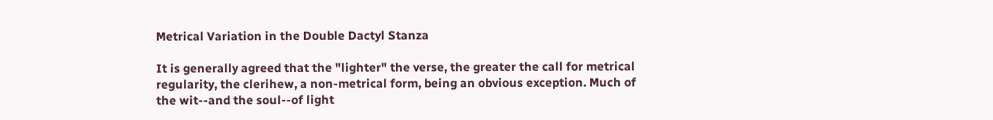Metrical Variation in the Double Dactyl Stanza

It is generally agreed that the "lighter" the verse, the greater the call for metrical regularity, the clerihew, a non-metrical form, being an obvious exception. Much of the wit--and the soul--of light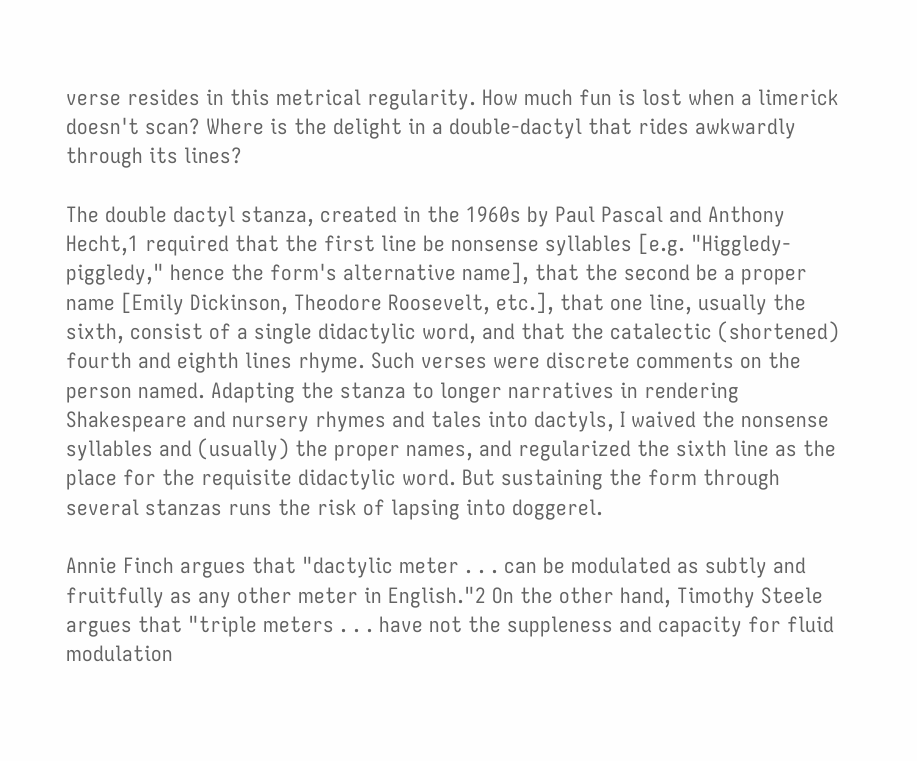verse resides in this metrical regularity. How much fun is lost when a limerick doesn't scan? Where is the delight in a double-dactyl that rides awkwardly through its lines?

The double dactyl stanza, created in the 1960s by Paul Pascal and Anthony Hecht,1 required that the first line be nonsense syllables [e.g. "Higgledy-piggledy," hence the form's alternative name], that the second be a proper name [Emily Dickinson, Theodore Roosevelt, etc.], that one line, usually the sixth, consist of a single didactylic word, and that the catalectic (shortened) fourth and eighth lines rhyme. Such verses were discrete comments on the person named. Adapting the stanza to longer narratives in rendering Shakespeare and nursery rhymes and tales into dactyls, I waived the nonsense syllables and (usually) the proper names, and regularized the sixth line as the place for the requisite didactylic word. But sustaining the form through several stanzas runs the risk of lapsing into doggerel.

Annie Finch argues that "dactylic meter . . . can be modulated as subtly and fruitfully as any other meter in English."2 On the other hand, Timothy Steele argues that "triple meters . . . have not the suppleness and capacity for fluid modulation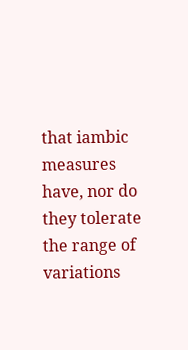that iambic measures have, nor do they tolerate the range of variations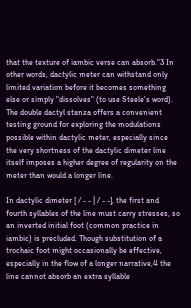that the texture of iambic verse can absorb."3 In other words, dactylic meter can withstand only limited variation before it becomes something else or simply "dissolves" (to use Steele's word). The double dactyl stanza offers a convenient testing ground for exploring the modulations possible within dactylic meter, especially since the very shortness of the dactylic dimeter line itself imposes a higher degree of regularity on the meter than would a longer line.

In dactylic dimeter [ / - - | / - -], the first and fourth syllables of the line must carry stresses, so an inverted initial foot (common practice in iambic) is precluded. Though substitution of a trochaic foot might occasionally be effective, especially in the flow of a longer narrative,4 the line cannot absorb an extra syllable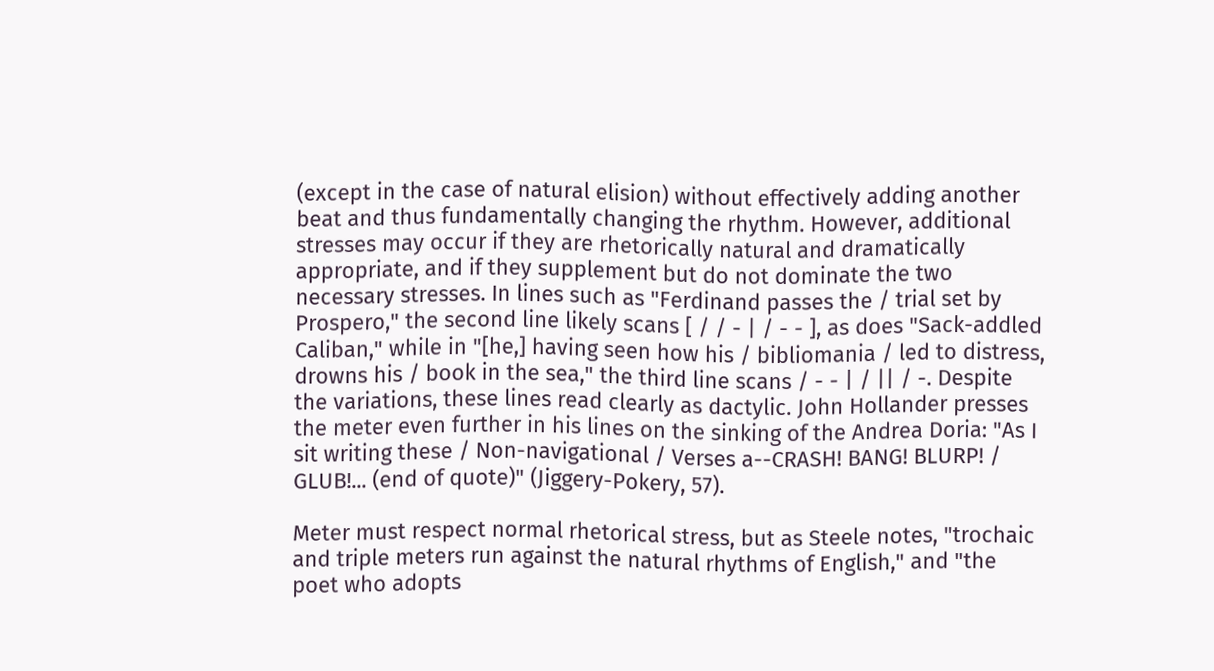(except in the case of natural elision) without effectively adding another beat and thus fundamentally changing the rhythm. However, additional stresses may occur if they are rhetorically natural and dramatically appropriate, and if they supplement but do not dominate the two necessary stresses. In lines such as "Ferdinand passes the / trial set by Prospero," the second line likely scans [ / / - | / - - ], as does "Sack-addled Caliban," while in "[he,] having seen how his / bibliomania / led to distress, drowns his / book in the sea," the third line scans / - - | / || / -. Despite the variations, these lines read clearly as dactylic. John Hollander presses the meter even further in his lines on the sinking of the Andrea Doria: "As I sit writing these / Non-navigational / Verses a--CRASH! BANG! BLURP! / GLUB!... (end of quote)" (Jiggery-Pokery, 57).

Meter must respect normal rhetorical stress, but as Steele notes, "trochaic and triple meters run against the natural rhythms of English," and "the poet who adopts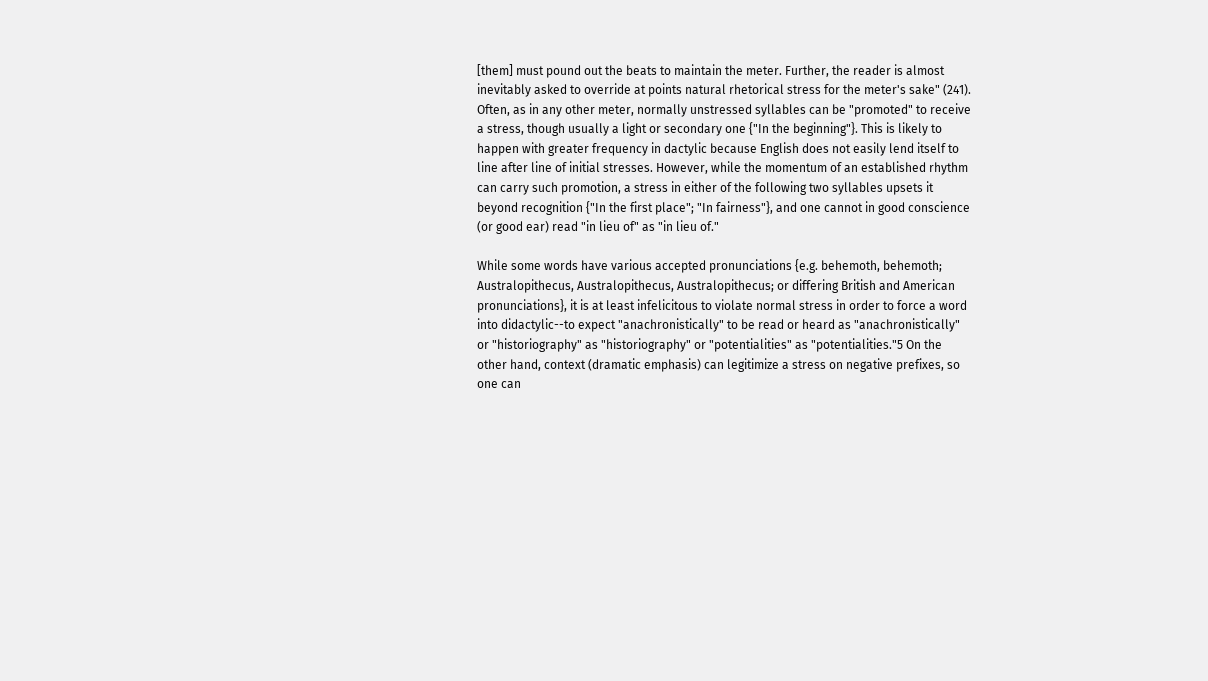[them] must pound out the beats to maintain the meter. Further, the reader is almost inevitably asked to override at points natural rhetorical stress for the meter's sake" (241). Often, as in any other meter, normally unstressed syllables can be "promoted" to receive a stress, though usually a light or secondary one {"In the beginning"}. This is likely to happen with greater frequency in dactylic because English does not easily lend itself to line after line of initial stresses. However, while the momentum of an established rhythm can carry such promotion, a stress in either of the following two syllables upsets it beyond recognition {"In the first place"; "In fairness"}, and one cannot in good conscience (or good ear) read "in lieu of" as "in lieu of."

While some words have various accepted pronunciations {e.g. behemoth, behemoth; Australopithecus, Australopithecus, Australopithecus; or differing British and American pronunciations}, it is at least infelicitous to violate normal stress in order to force a word into didactylic--to expect "anachronistically" to be read or heard as "anachronistically" or "historiography" as "historiography" or "potentialities" as "potentialities."5 On the other hand, context (dramatic emphasis) can legitimize a stress on negative prefixes, so one can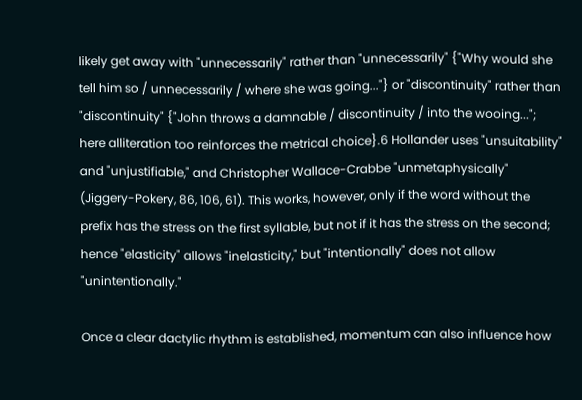likely get away with "unnecessarily" rather than "unnecessarily" {"Why would she tell him so / unnecessarily / where she was going..."} or "discontinuity" rather than "discontinuity" {"John throws a damnable / discontinuity / into the wooing..."; here alliteration too reinforces the metrical choice}.6 Hollander uses "unsuitability" and "unjustifiable," and Christopher Wallace-Crabbe "unmetaphysically" (Jiggery-Pokery, 86, 106, 61). This works, however, only if the word without the prefix has the stress on the first syllable, but not if it has the stress on the second; hence "elasticity" allows "inelasticity," but "intentionally" does not allow "unintentionally."

Once a clear dactylic rhythm is established, momentum can also influence how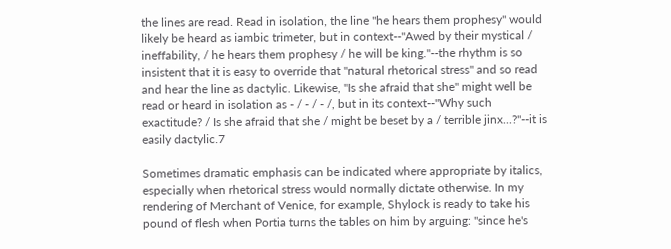the lines are read. Read in isolation, the line "he hears them prophesy" would likely be heard as iambic trimeter, but in context--"Awed by their mystical / ineffability, / he hears them prophesy / he will be king."--the rhythm is so insistent that it is easy to override that "natural rhetorical stress" and so read and hear the line as dactylic. Likewise, "Is she afraid that she" might well be read or heard in isolation as - / - / - /, but in its context--"Why such exactitude? / Is she afraid that she / might be beset by a / terrible jinx...?"--it is easily dactylic.7

Sometimes dramatic emphasis can be indicated where appropriate by italics, especially when rhetorical stress would normally dictate otherwise. In my rendering of Merchant of Venice, for example, Shylock is ready to take his pound of flesh when Portia turns the tables on him by arguing: "since he's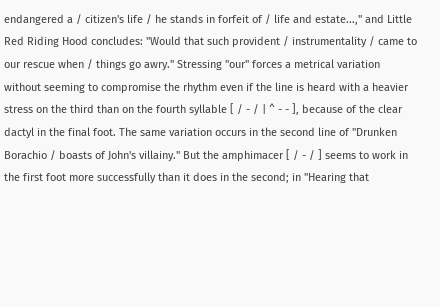endangered a / citizen's life / he stands in forfeit of / life and estate...," and Little Red Riding Hood concludes: "Would that such provident / instrumentality / came to our rescue when / things go awry." Stressing "our" forces a metrical variation without seeming to compromise the rhythm even if the line is heard with a heavier stress on the third than on the fourth syllable [ / - / | ^ - - ], because of the clear dactyl in the final foot. The same variation occurs in the second line of "Drunken Borachio / boasts of John's villainy." But the amphimacer [ / - / ] seems to work in the first foot more successfully than it does in the second; in "Hearing that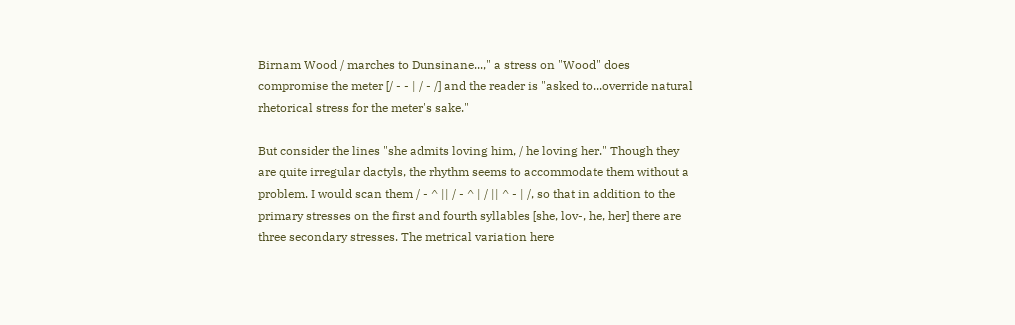Birnam Wood / marches to Dunsinane...," a stress on "Wood" does compromise the meter [/ - - | / - /] and the reader is "asked to...override natural rhetorical stress for the meter's sake."

But consider the lines "she admits loving him, / he loving her." Though they are quite irregular dactyls, the rhythm seems to accommodate them without a problem. I would scan them / - ^ || / - ^ | / || ^ - | /, so that in addition to the primary stresses on the first and fourth syllables [she, lov-, he, her] there are three secondary stresses. The metrical variation here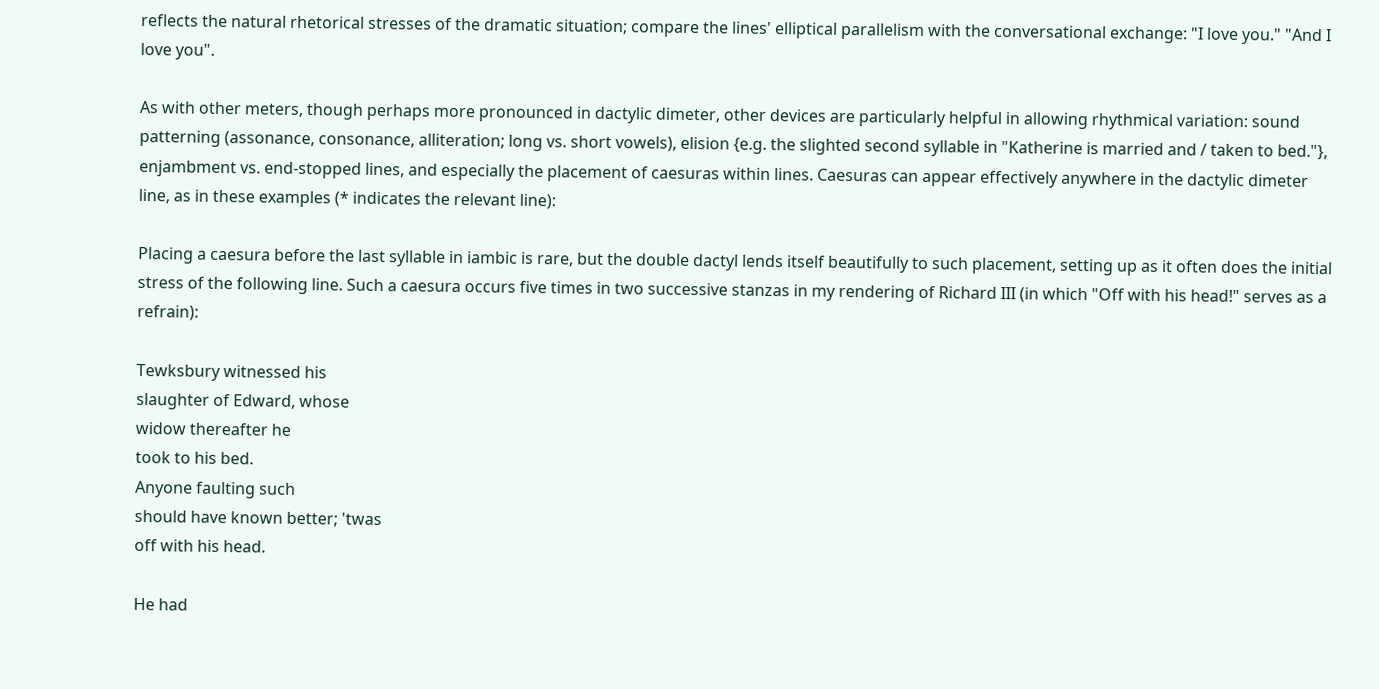reflects the natural rhetorical stresses of the dramatic situation; compare the lines' elliptical parallelism with the conversational exchange: "I love you." "And I love you".

As with other meters, though perhaps more pronounced in dactylic dimeter, other devices are particularly helpful in allowing rhythmical variation: sound patterning (assonance, consonance, alliteration; long vs. short vowels), elision {e.g. the slighted second syllable in "Katherine is married and / taken to bed."}, enjambment vs. end-stopped lines, and especially the placement of caesuras within lines. Caesuras can appear effectively anywhere in the dactylic dimeter line, as in these examples (* indicates the relevant line):

Placing a caesura before the last syllable in iambic is rare, but the double dactyl lends itself beautifully to such placement, setting up as it often does the initial stress of the following line. Such a caesura occurs five times in two successive stanzas in my rendering of Richard III (in which "Off with his head!" serves as a refrain):

Tewksbury witnessed his
slaughter of Edward, whose
widow thereafter he
took to his bed.
Anyone faulting such
should have known better; 'twas
off with his head.

He had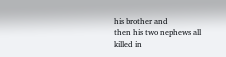his brother and
then his two nephews all
killed in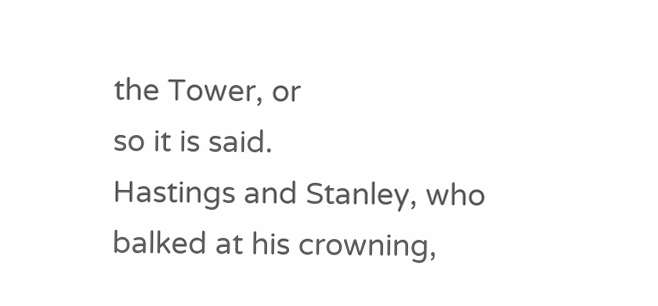the Tower, or
so it is said.
Hastings and Stanley, who
balked at his crowning,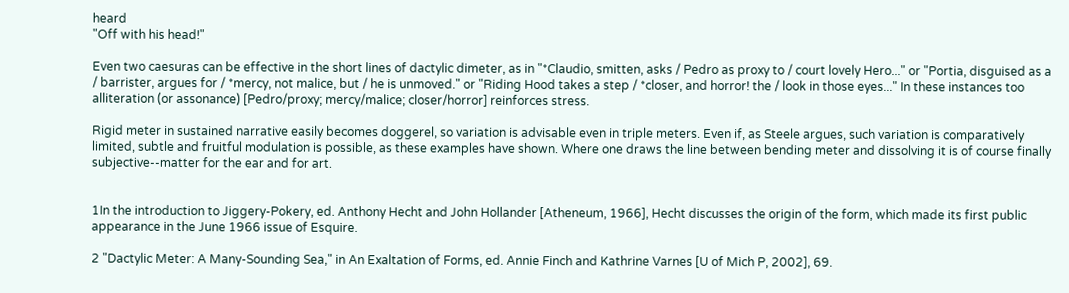heard
"Off with his head!"

Even two caesuras can be effective in the short lines of dactylic dimeter, as in "*Claudio, smitten, asks / Pedro as proxy to / court lovely Hero..." or "Portia, disguised as a / barrister, argues for / *mercy, not malice, but / he is unmoved." or "Riding Hood takes a step / *closer, and horror! the / look in those eyes..." In these instances too alliteration (or assonance) [Pedro/proxy; mercy/malice; closer/horror] reinforces stress.

Rigid meter in sustained narrative easily becomes doggerel, so variation is advisable even in triple meters. Even if, as Steele argues, such variation is comparatively limited, subtle and fruitful modulation is possible, as these examples have shown. Where one draws the line between bending meter and dissolving it is of course finally subjective--matter for the ear and for art.


1In the introduction to Jiggery-Pokery, ed. Anthony Hecht and John Hollander [Atheneum, 1966], Hecht discusses the origin of the form, which made its first public appearance in the June 1966 issue of Esquire.

2 "Dactylic Meter: A Many-Sounding Sea," in An Exaltation of Forms, ed. Annie Finch and Kathrine Varnes [U of Mich P, 2002], 69.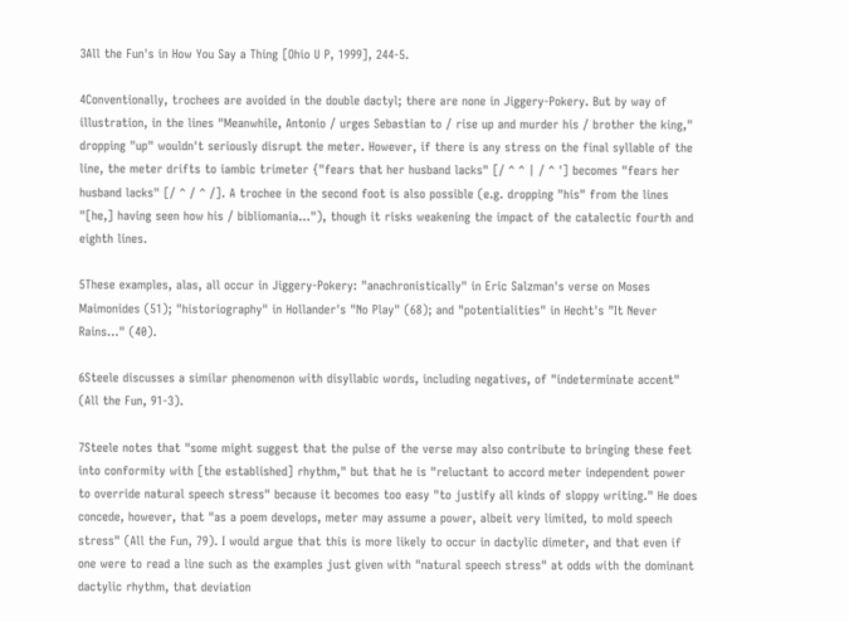3All the Fun's in How You Say a Thing [Ohio U P, 1999], 244-5.

4Conventionally, trochees are avoided in the double dactyl; there are none in Jiggery-Pokery. But by way of illustration, in the lines "Meanwhile, Antonio / urges Sebastian to / rise up and murder his / brother the king," dropping "up" wouldn't seriously disrupt the meter. However, if there is any stress on the final syllable of the line, the meter drifts to iambic trimeter {"fears that her husband lacks" [/ ^ ^ | / ^ '] becomes "fears her husband lacks" [/ ^ / ^ /]. A trochee in the second foot is also possible (e.g. dropping "his" from the lines "[he,] having seen how his / bibliomania..."), though it risks weakening the impact of the catalectic fourth and eighth lines.

5These examples, alas, all occur in Jiggery-Pokery: "anachronistically" in Eric Salzman's verse on Moses Maimonides (51); "historiography" in Hollander's "No Play" (68); and "potentialities" in Hecht's "It Never Rains..." (40).

6Steele discusses a similar phenomenon with disyllabic words, including negatives, of "indeterminate accent" (All the Fun, 91-3).

7Steele notes that "some might suggest that the pulse of the verse may also contribute to bringing these feet into conformity with [the established] rhythm," but that he is "reluctant to accord meter independent power to override natural speech stress" because it becomes too easy "to justify all kinds of sloppy writing." He does concede, however, that "as a poem develops, meter may assume a power, albeit very limited, to mold speech stress" (All the Fun, 79). I would argue that this is more likely to occur in dactylic dimeter, and that even if one were to read a line such as the examples just given with "natural speech stress" at odds with the dominant dactylic rhythm, that deviation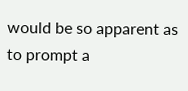would be so apparent as to prompt a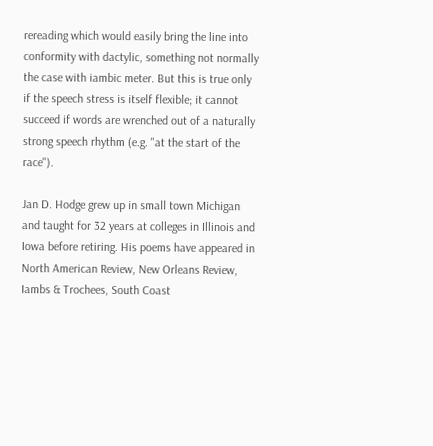rereading which would easily bring the line into conformity with dactylic, something not normally the case with iambic meter. But this is true only if the speech stress is itself flexible; it cannot succeed if words are wrenched out of a naturally strong speech rhythm (e.g. "at the start of the race").

Jan D. Hodge grew up in small town Michigan and taught for 32 years at colleges in Illinois and Iowa before retiring. His poems have appeared in North American Review, New Orleans Review, Iambs & Trochees, South Coast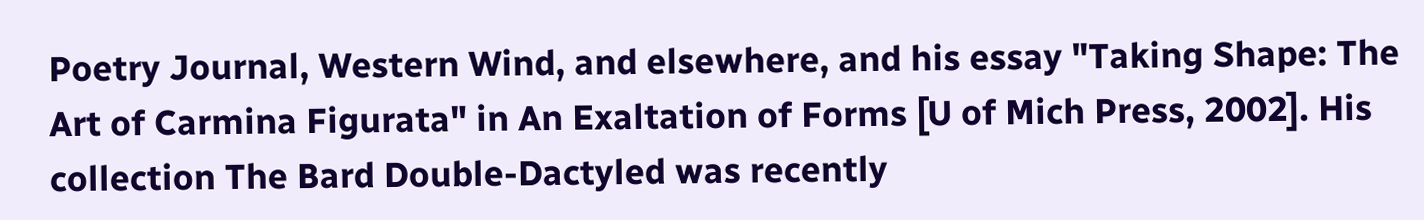Poetry Journal, Western Wind, and elsewhere, and his essay "Taking Shape: The Art of Carmina Figurata" in An Exaltation of Forms [U of Mich Press, 2002]. His collection The Bard Double-Dactyled was recently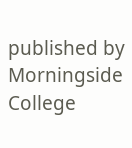published by Morningside College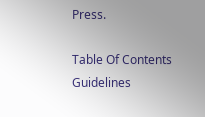Press.

Table Of Contents    Guidelines